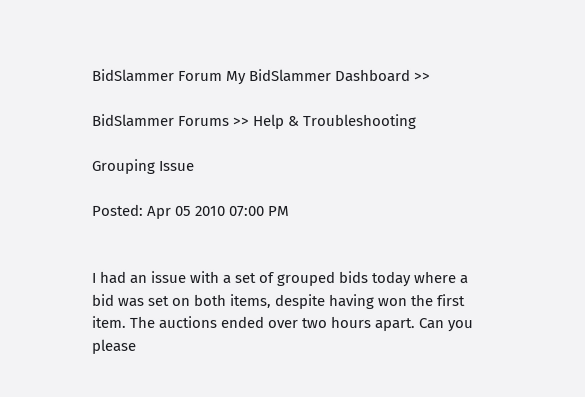BidSlammer Forum My BidSlammer Dashboard >>

BidSlammer Forums >> Help & Troubleshooting

Grouping Issue

Posted: Apr 05 2010 07:00 PM


I had an issue with a set of grouped bids today where a bid was set on both items, despite having won the first item. The auctions ended over two hours apart. Can you please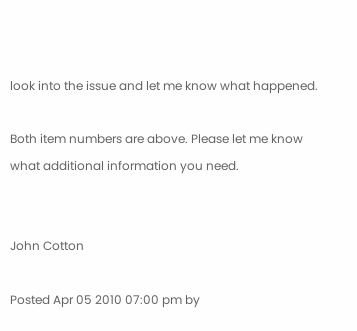look into the issue and let me know what happened.

Both item numbers are above. Please let me know what additional information you need.


John Cotton

Posted Apr 05 2010 07:00 pm by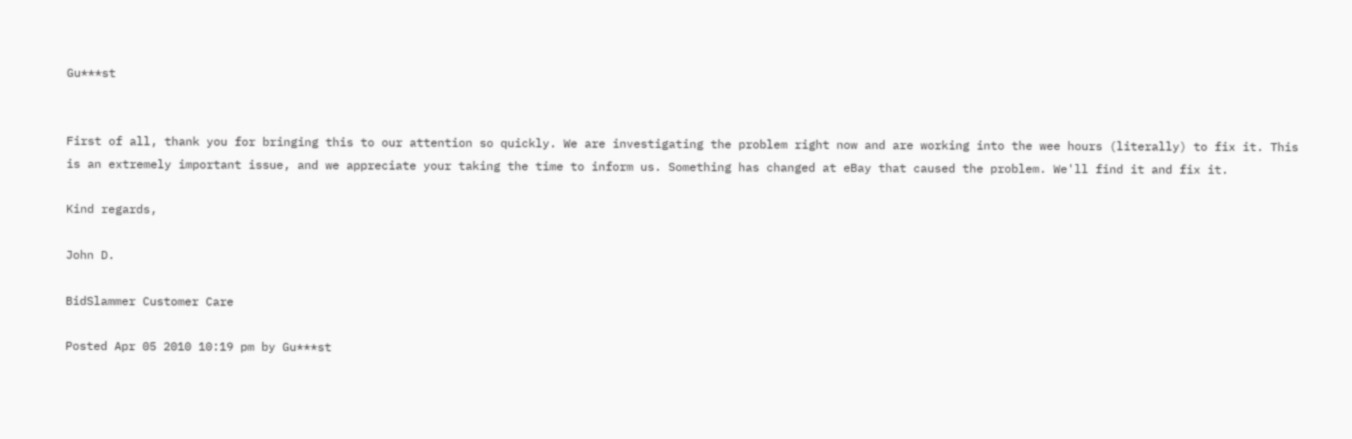Gu***st


First of all, thank you for bringing this to our attention so quickly. We are investigating the problem right now and are working into the wee hours (literally) to fix it. This is an extremely important issue, and we appreciate your taking the time to inform us. Something has changed at eBay that caused the problem. We'll find it and fix it.

Kind regards,

John D.

BidSlammer Customer Care

Posted Apr 05 2010 10:19 pm by Gu***st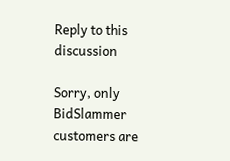Reply to this discussion

Sorry, only BidSlammer customers are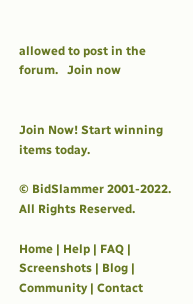allowed to post in the forum.   Join now


Join Now! Start winning items today.

© BidSlammer 2001-2022. All Rights Reserved.

Home | Help | FAQ | Screenshots | Blog | Community | Contact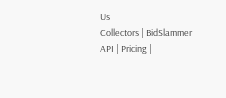Us
Collectors | BidSlammer API | Pricing |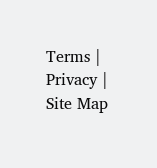Terms | Privacy | Site Map